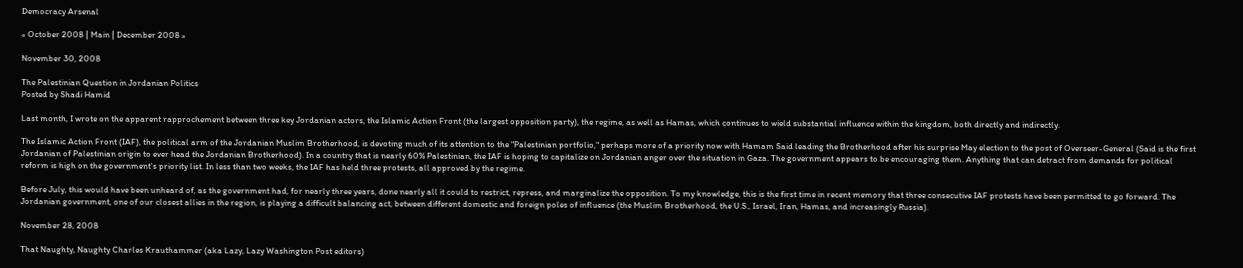Democracy Arsenal

« October 2008 | Main | December 2008 »

November 30, 2008

The Palestinian Question in Jordanian Politics
Posted by Shadi Hamid

Last month, I wrote on the apparent rapprochement between three key Jordanian actors, the Islamic Action Front (the largest opposition party), the regime, as well as Hamas, which continues to wield substantial influence within the kingdom, both directly and indirectly.

The Islamic Action Front (IAF), the political arm of the Jordanian Muslim Brotherhood, is devoting much of its attention to the "Palestinian portfolio," perhaps more of a priority now with Hamam Said leading the Brotherhood after his surprise May election to the post of Overseer-General (Said is the first Jordanian of Palestinian origin to ever head the Jordanian Brotherhood). In a country that is nearly 60% Palestinian, the IAF is hoping to capitalize on Jordanian anger over the situation in Gaza. The government appears to be encouraging them. Anything that can detract from demands for political reform is high on the government's priority list. In less than two weeks, the IAF has held three protests, all approved by the regime.

Before July, this would have been unheard of, as the government had, for nearly three years, done nearly all it could to restrict, repress, and marginalize the opposition. To my knowledge, this is the first time in recent memory that three consecutive IAF protests have been permitted to go forward. The Jordanian government, one of our closest allies in the region, is playing a difficult balancing act, between different domestic and foreign poles of influence (the Muslim Brotherhood, the U.S., Israel, Iran, Hamas, and increasingly Russia).

November 28, 2008

That Naughty, Naughty Charles Krauthammer (aka Lazy, Lazy Washington Post editors)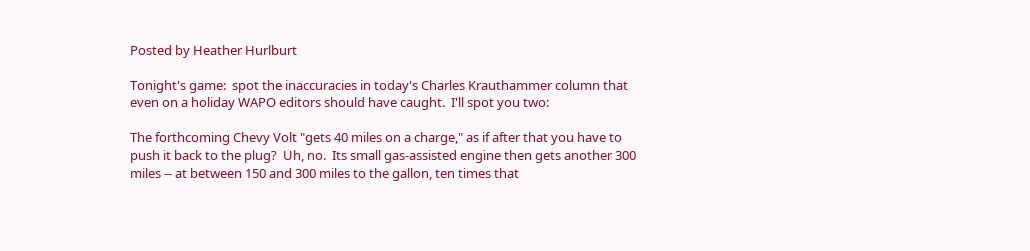Posted by Heather Hurlburt

Tonight's game:  spot the inaccuracies in today's Charles Krauthammer column that even on a holiday WAPO editors should have caught.  I'll spot you two:

The forthcoming Chevy Volt "gets 40 miles on a charge," as if after that you have to push it back to the plug?  Uh, no.  Its small gas-assisted engine then gets another 300 miles -- at between 150 and 300 miles to the gallon, ten times that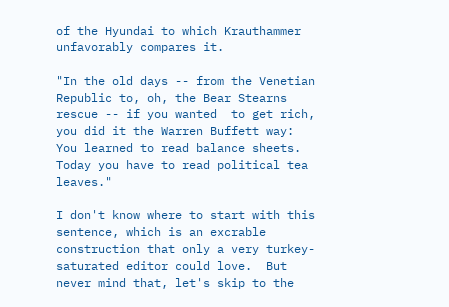of the Hyundai to which Krauthammer unfavorably compares it.

"In the old days -- from the Venetian Republic to, oh, the Bear Stearns rescue -- if you wanted  to get rich, you did it the Warren Buffett way:  You learned to read balance sheets.  Today you have to read political tea leaves."

I don't know where to start with this sentence, which is an excrable construction that only a very turkey-saturated editor could love.  But never mind that, let's skip to the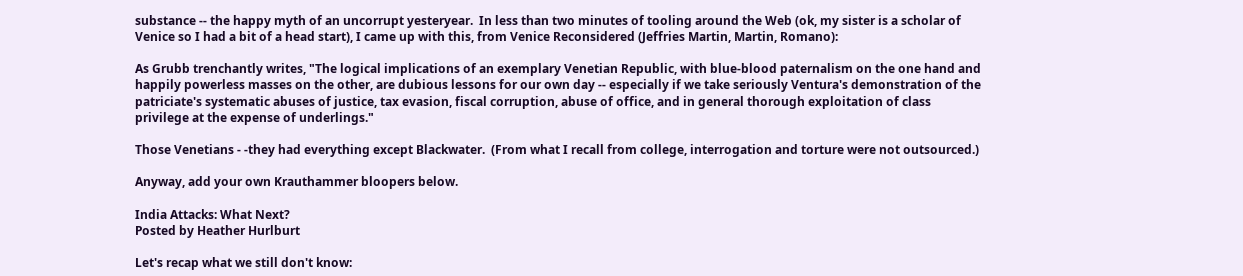substance -- the happy myth of an uncorrupt yesteryear.  In less than two minutes of tooling around the Web (ok, my sister is a scholar of Venice so I had a bit of a head start), I came up with this, from Venice Reconsidered (Jeffries Martin, Martin, Romano):

As Grubb trenchantly writes, "The logical implications of an exemplary Venetian Republic, with blue-blood paternalism on the one hand and happily powerless masses on the other, are dubious lessons for our own day -- especially if we take seriously Ventura's demonstration of the patriciate's systematic abuses of justice, tax evasion, fiscal corruption, abuse of office, and in general thorough exploitation of class privilege at the expense of underlings."

Those Venetians - -they had everything except Blackwater.  (From what I recall from college, interrogation and torture were not outsourced.)

Anyway, add your own Krauthammer bloopers below.

India Attacks: What Next?
Posted by Heather Hurlburt

Let's recap what we still don't know: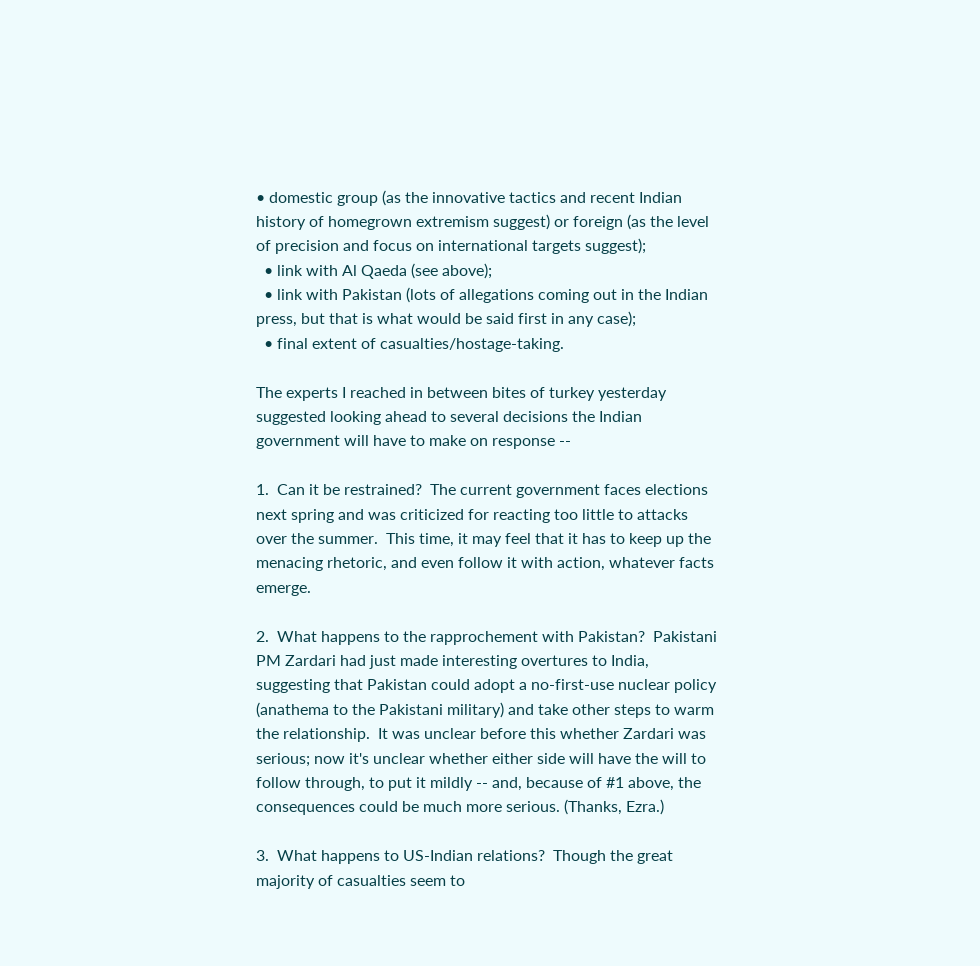• domestic group (as the innovative tactics and recent Indian history of homegrown extremism suggest) or foreign (as the level of precision and focus on international targets suggest);
  • link with Al Qaeda (see above);
  • link with Pakistan (lots of allegations coming out in the Indian press, but that is what would be said first in any case);
  • final extent of casualties/hostage-taking.

The experts I reached in between bites of turkey yesterday suggested looking ahead to several decisions the Indian government will have to make on response --

1.  Can it be restrained?  The current government faces elections next spring and was criticized for reacting too little to attacks over the summer.  This time, it may feel that it has to keep up the menacing rhetoric, and even follow it with action, whatever facts emerge.

2.  What happens to the rapprochement with Pakistan?  Pakistani PM Zardari had just made interesting overtures to India, suggesting that Pakistan could adopt a no-first-use nuclear policy (anathema to the Pakistani military) and take other steps to warm the relationship.  It was unclear before this whether Zardari was serious; now it's unclear whether either side will have the will to follow through, to put it mildly -- and, because of #1 above, the consequences could be much more serious. (Thanks, Ezra.)

3.  What happens to US-Indian relations?  Though the great majority of casualties seem to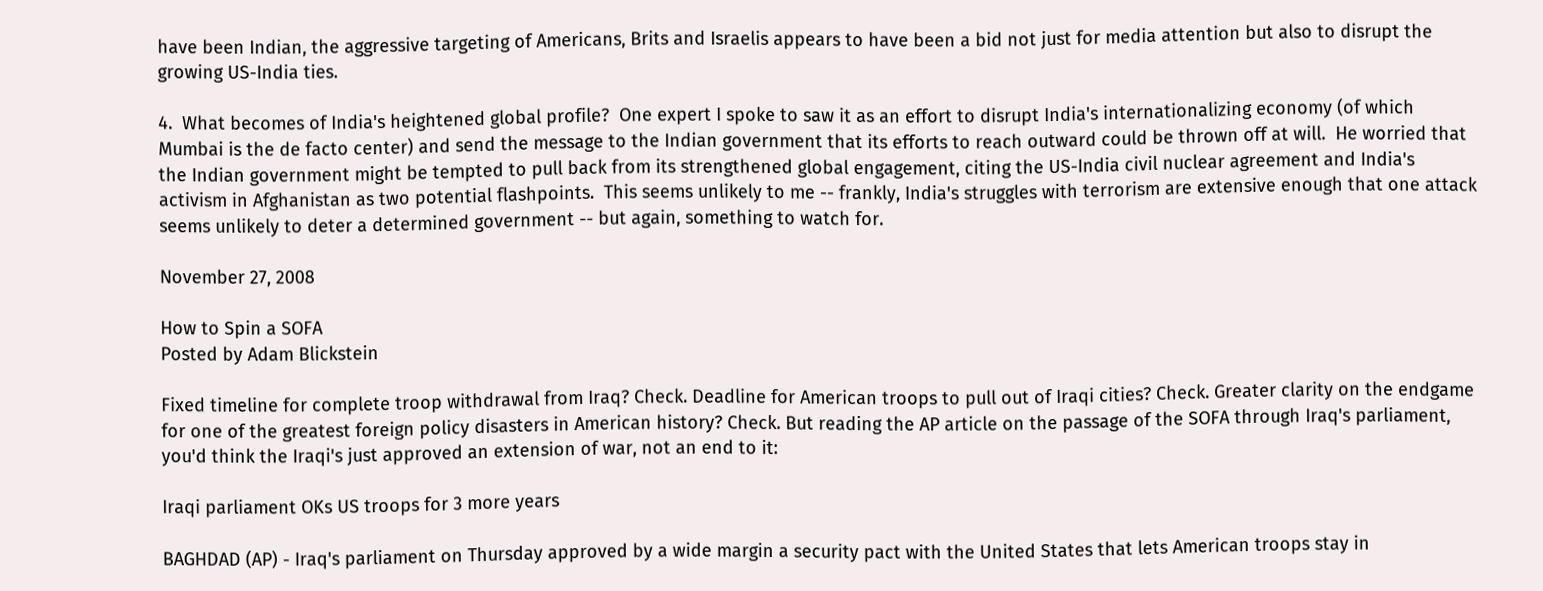have been Indian, the aggressive targeting of Americans, Brits and Israelis appears to have been a bid not just for media attention but also to disrupt the growing US-India ties.

4.  What becomes of India's heightened global profile?  One expert I spoke to saw it as an effort to disrupt India's internationalizing economy (of which Mumbai is the de facto center) and send the message to the Indian government that its efforts to reach outward could be thrown off at will.  He worried that the Indian government might be tempted to pull back from its strengthened global engagement, citing the US-India civil nuclear agreement and India's activism in Afghanistan as two potential flashpoints.  This seems unlikely to me -- frankly, India's struggles with terrorism are extensive enough that one attack seems unlikely to deter a determined government -- but again, something to watch for.

November 27, 2008

How to Spin a SOFA
Posted by Adam Blickstein

Fixed timeline for complete troop withdrawal from Iraq? Check. Deadline for American troops to pull out of Iraqi cities? Check. Greater clarity on the endgame for one of the greatest foreign policy disasters in American history? Check. But reading the AP article on the passage of the SOFA through Iraq's parliament, you'd think the Iraqi's just approved an extension of war, not an end to it:

Iraqi parliament OKs US troops for 3 more years

BAGHDAD (AP) - Iraq's parliament on Thursday approved by a wide margin a security pact with the United States that lets American troops stay in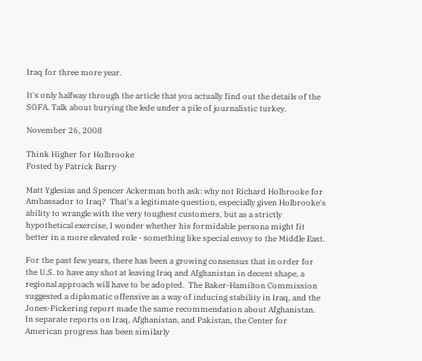Iraq for three more year.

It's only halfway through the article that you actually find out the details of the SOFA. Talk about burying the lede under a pile of journalistic turkey.

November 26, 2008

Think Higher for Holbrooke
Posted by Patrick Barry

Matt Yglesias and Spencer Ackerman both ask: why not Richard Holbrooke for Ambassador to Iraq?  That's a legitimate question, especially given Holbrooke's ability to wrangle with the very toughest customers, but as a strictly hypothetical exercise, I wonder whether his formidable persona might fit better in a more elevated role - something like special envoy to the Middle East.

For the past few years, there has been a growing consensus that in order for the U.S. to have any shot at leaving Iraq and Afghanistan in decent shape, a regional approach will have to be adopted.  The Baker-Hamilton Commission suggested a diplomatic offensive as a way of inducing stability in Iraq, and the Jones-Pickering report made the same recommendation about Afghanistan.  In separate reports on Iraq, Afghanistan, and Pakistan, the Center for American progress has been similarly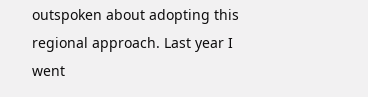outspoken about adopting this regional approach. Last year I went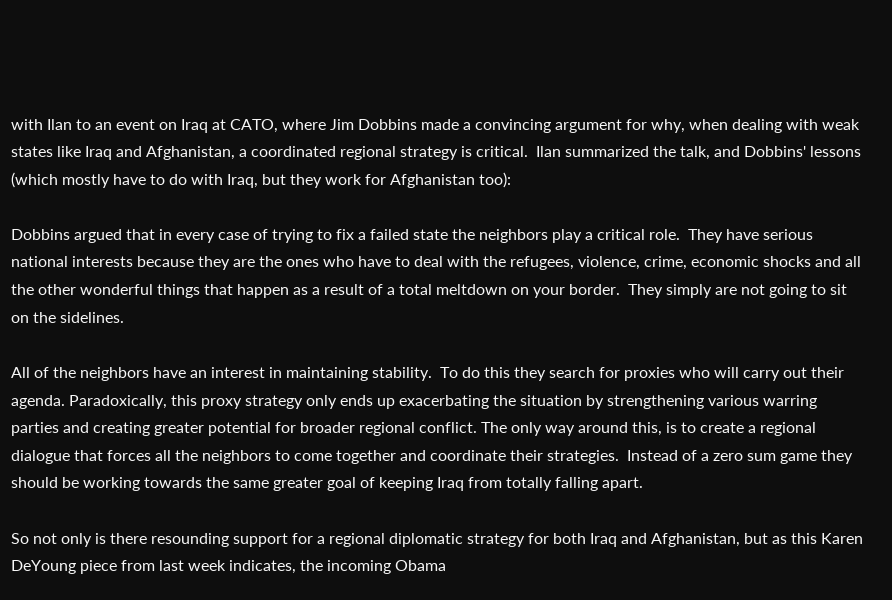with Ilan to an event on Iraq at CATO, where Jim Dobbins made a convincing argument for why, when dealing with weak states like Iraq and Afghanistan, a coordinated regional strategy is critical.  Ilan summarized the talk, and Dobbins' lessons (which mostly have to do with Iraq, but they work for Afghanistan too):

Dobbins argued that in every case of trying to fix a failed state the neighbors play a critical role.  They have serious national interests because they are the ones who have to deal with the refugees, violence, crime, economic shocks and all the other wonderful things that happen as a result of a total meltdown on your border.  They simply are not going to sit on the sidelines.

All of the neighbors have an interest in maintaining stability.  To do this they search for proxies who will carry out their agenda. Paradoxically, this proxy strategy only ends up exacerbating the situation by strengthening various warring parties and creating greater potential for broader regional conflict. The only way around this, is to create a regional dialogue that forces all the neighbors to come together and coordinate their strategies.  Instead of a zero sum game they should be working towards the same greater goal of keeping Iraq from totally falling apart.

So not only is there resounding support for a regional diplomatic strategy for both Iraq and Afghanistan, but as this Karen DeYoung piece from last week indicates, the incoming Obama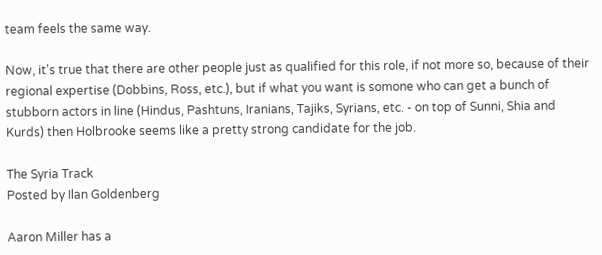team feels the same way.

Now, it's true that there are other people just as qualified for this role, if not more so, because of their regional expertise (Dobbins, Ross, etc.), but if what you want is somone who can get a bunch of stubborn actors in line (Hindus, Pashtuns, Iranians, Tajiks, Syrians, etc. - on top of Sunni, Shia and Kurds) then Holbrooke seems like a pretty strong candidate for the job.

The Syria Track
Posted by Ilan Goldenberg

Aaron Miller has a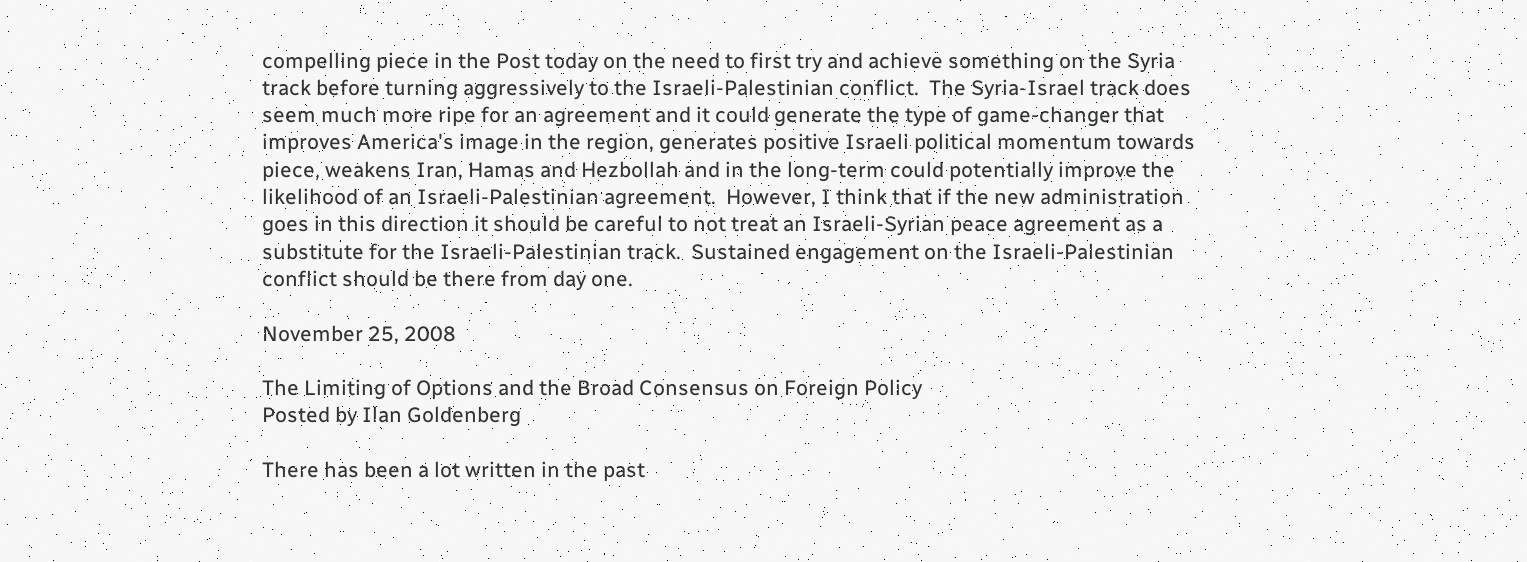compelling piece in the Post today on the need to first try and achieve something on the Syria track before turning aggressively to the Israeli-Palestinian conflict.  The Syria-Israel track does seem much more ripe for an agreement and it could generate the type of game-changer that improves America's image in the region, generates positive Israeli political momentum towards piece, weakens Iran, Hamas and Hezbollah and in the long-term could potentially improve the likelihood of an Israeli-Palestinian agreement.  However, I think that if the new administration goes in this direction it should be careful to not treat an Israeli-Syrian peace agreement as a substitute for the Israeli-Palestinian track.  Sustained engagement on the Israeli-Palestinian conflict should be there from day one.

November 25, 2008

The Limiting of Options and the Broad Consensus on Foreign Policy
Posted by Ilan Goldenberg

There has been a lot written in the past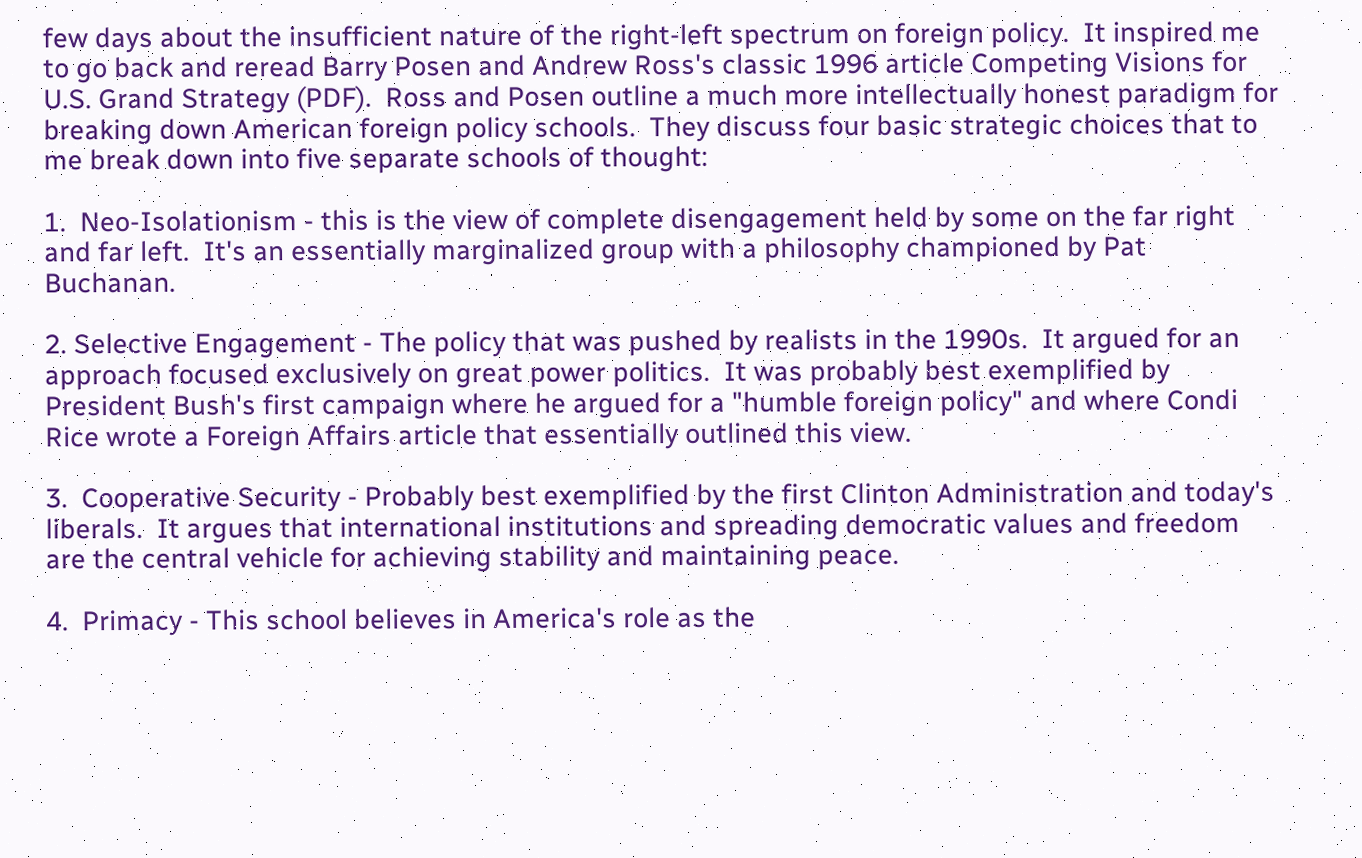few days about the insufficient nature of the right-left spectrum on foreign policy.  It inspired me to go back and reread Barry Posen and Andrew Ross's classic 1996 article Competing Visions for U.S. Grand Strategy (PDF).  Ross and Posen outline a much more intellectually honest paradigm for breaking down American foreign policy schools.  They discuss four basic strategic choices that to me break down into five separate schools of thought:

1.  Neo-Isolationism - this is the view of complete disengagement held by some on the far right and far left.  It's an essentially marginalized group with a philosophy championed by Pat Buchanan.

2. Selective Engagement - The policy that was pushed by realists in the 1990s.  It argued for an approach focused exclusively on great power politics.  It was probably best exemplified by President Bush's first campaign where he argued for a "humble foreign policy" and where Condi Rice wrote a Foreign Affairs article that essentially outlined this view.

3.  Cooperative Security - Probably best exemplified by the first Clinton Administration and today's liberals.  It argues that international institutions and spreading democratic values and freedom are the central vehicle for achieving stability and maintaining peace.

4.  Primacy - This school believes in America's role as the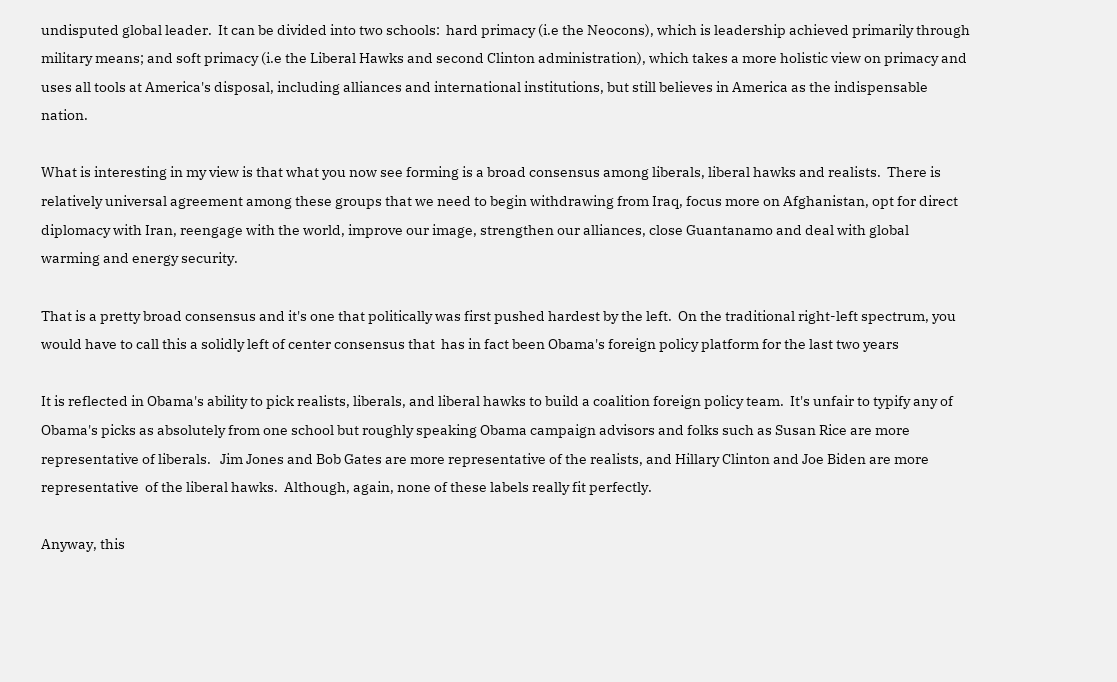undisputed global leader.  It can be divided into two schools:  hard primacy (i.e the Neocons), which is leadership achieved primarily through military means; and soft primacy (i.e the Liberal Hawks and second Clinton administration), which takes a more holistic view on primacy and uses all tools at America's disposal, including alliances and international institutions, but still believes in America as the indispensable nation.

What is interesting in my view is that what you now see forming is a broad consensus among liberals, liberal hawks and realists.  There is relatively universal agreement among these groups that we need to begin withdrawing from Iraq, focus more on Afghanistan, opt for direct diplomacy with Iran, reengage with the world, improve our image, strengthen our alliances, close Guantanamo and deal with global warming and energy security.

That is a pretty broad consensus and it's one that politically was first pushed hardest by the left.  On the traditional right-left spectrum, you would have to call this a solidly left of center consensus that  has in fact been Obama's foreign policy platform for the last two years

It is reflected in Obama's ability to pick realists, liberals, and liberal hawks to build a coalition foreign policy team.  It's unfair to typify any of Obama's picks as absolutely from one school but roughly speaking Obama campaign advisors and folks such as Susan Rice are more representative of liberals.   Jim Jones and Bob Gates are more representative of the realists, and Hillary Clinton and Joe Biden are more representative  of the liberal hawks.  Although, again, none of these labels really fit perfectly.

Anyway, this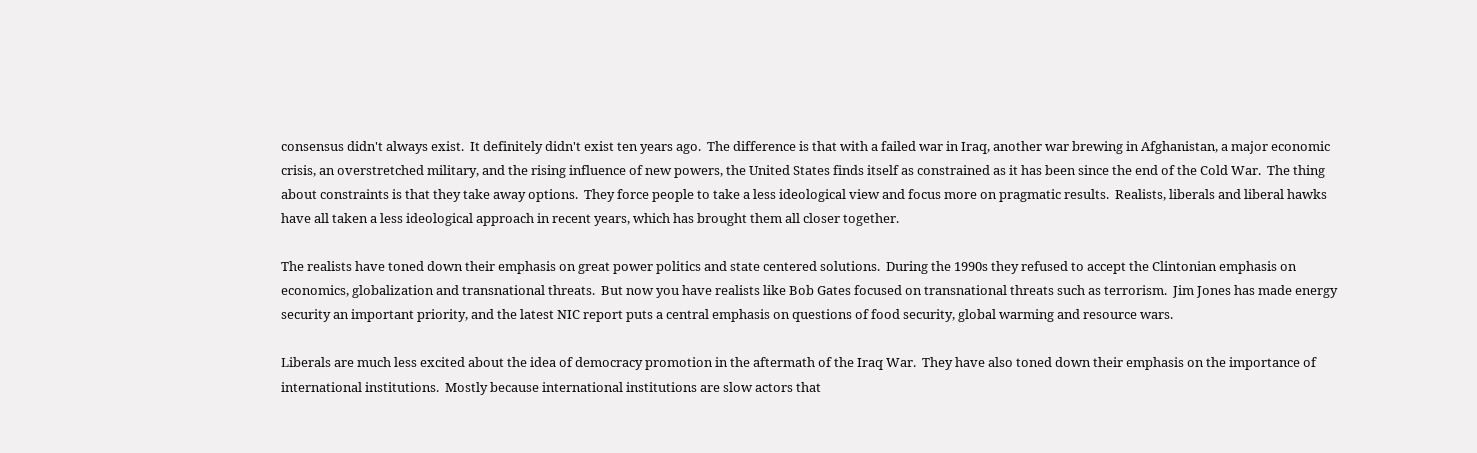consensus didn't always exist.  It definitely didn't exist ten years ago.  The difference is that with a failed war in Iraq, another war brewing in Afghanistan, a major economic crisis, an overstretched military, and the rising influence of new powers, the United States finds itself as constrained as it has been since the end of the Cold War.  The thing about constraints is that they take away options.  They force people to take a less ideological view and focus more on pragmatic results.  Realists, liberals and liberal hawks have all taken a less ideological approach in recent years, which has brought them all closer together.

The realists have toned down their emphasis on great power politics and state centered solutions.  During the 1990s they refused to accept the Clintonian emphasis on economics, globalization and transnational threats.  But now you have realists like Bob Gates focused on transnational threats such as terrorism.  Jim Jones has made energy security an important priority, and the latest NIC report puts a central emphasis on questions of food security, global warming and resource wars.

Liberals are much less excited about the idea of democracy promotion in the aftermath of the Iraq War.  They have also toned down their emphasis on the importance of international institutions.  Mostly because international institutions are slow actors that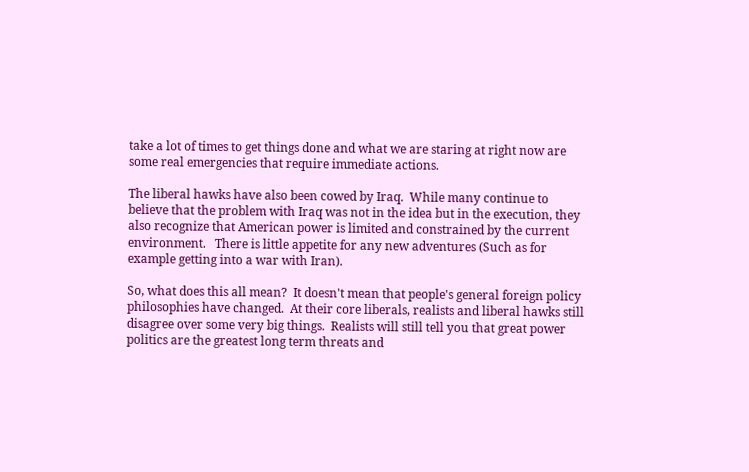take a lot of times to get things done and what we are staring at right now are some real emergencies that require immediate actions.

The liberal hawks have also been cowed by Iraq.  While many continue to believe that the problem with Iraq was not in the idea but in the execution, they also recognize that American power is limited and constrained by the current environment.   There is little appetite for any new adventures (Such as for example getting into a war with Iran).

So, what does this all mean?  It doesn't mean that people's general foreign policy philosophies have changed.  At their core liberals, realists and liberal hawks still disagree over some very big things.  Realists will still tell you that great power politics are the greatest long term threats and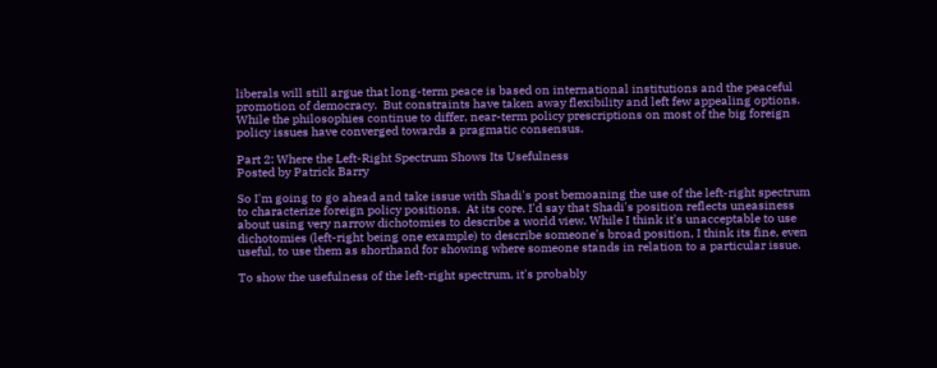liberals will still argue that long-term peace is based on international institutions and the peaceful promotion of democracy.  But constraints have taken away flexibility and left few appealing options.  While the philosophies continue to differ, near-term policy prescriptions on most of the big foreign policy issues have converged towards a pragmatic consensus.

Part 2: Where the Left-Right Spectrum Shows Its Usefulness
Posted by Patrick Barry

So I'm going to go ahead and take issue with Shadi's post bemoaning the use of the left-right spectrum to characterize foreign policy positions.  At its core, I'd say that Shadi's position reflects uneasiness about using very narrow dichotomies to describe a world view. While I think it's unacceptable to use dichotomies (left-right being one example) to describe someone's broad position, I think its fine, even useful, to use them as shorthand for showing where someone stands in relation to a particular issue.

To show the usefulness of the left-right spectrum, it's probably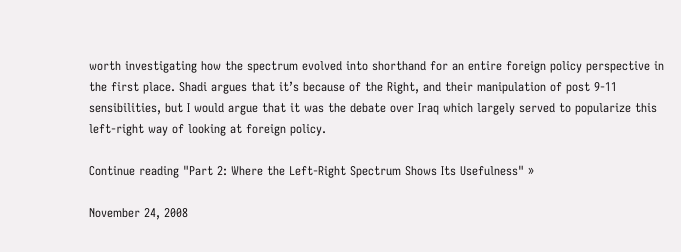worth investigating how the spectrum evolved into shorthand for an entire foreign policy perspective in the first place. Shadi argues that it’s because of the Right, and their manipulation of post 9-11 sensibilities, but I would argue that it was the debate over Iraq which largely served to popularize this left-right way of looking at foreign policy.

Continue reading "Part 2: Where the Left-Right Spectrum Shows Its Usefulness" »

November 24, 2008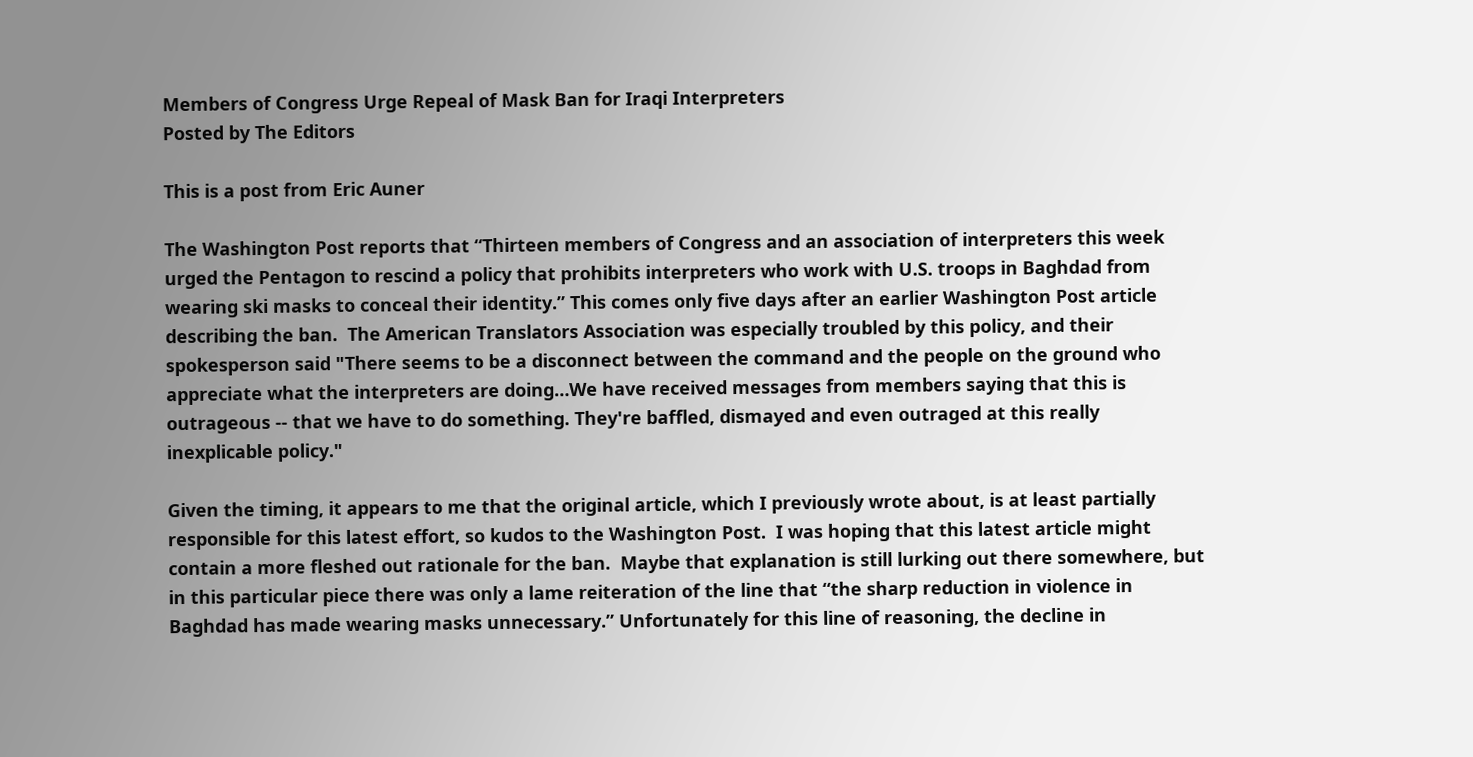Members of Congress Urge Repeal of Mask Ban for Iraqi Interpreters
Posted by The Editors

This is a post from Eric Auner

The Washington Post reports that “Thirteen members of Congress and an association of interpreters this week urged the Pentagon to rescind a policy that prohibits interpreters who work with U.S. troops in Baghdad from wearing ski masks to conceal their identity.” This comes only five days after an earlier Washington Post article describing the ban.  The American Translators Association was especially troubled by this policy, and their spokesperson said "There seems to be a disconnect between the command and the people on the ground who appreciate what the interpreters are doing…We have received messages from members saying that this is outrageous -- that we have to do something. They're baffled, dismayed and even outraged at this really inexplicable policy."

Given the timing, it appears to me that the original article, which I previously wrote about, is at least partially responsible for this latest effort, so kudos to the Washington Post.  I was hoping that this latest article might contain a more fleshed out rationale for the ban.  Maybe that explanation is still lurking out there somewhere, but in this particular piece there was only a lame reiteration of the line that “the sharp reduction in violence in Baghdad has made wearing masks unnecessary.” Unfortunately for this line of reasoning, the decline in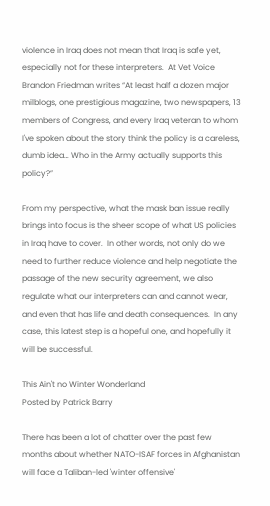violence in Iraq does not mean that Iraq is safe yet, especially not for these interpreters.  At Vet Voice Brandon Friedman writes “At least half a dozen major milblogs, one prestigious magazine, two newspapers, 13 members of Congress, and every Iraq veteran to whom I've spoken about the story think the policy is a careless, dumb idea… Who in the Army actually supports this policy?”

From my perspective, what the mask ban issue really brings into focus is the sheer scope of what US policies in Iraq have to cover.  In other words, not only do we need to further reduce violence and help negotiate the passage of the new security agreement, we also regulate what our interpreters can and cannot wear, and even that has life and death consequences.  In any case, this latest step is a hopeful one, and hopefully it will be successful.

This Ain't no Winter Wonderland
Posted by Patrick Barry

There has been a lot of chatter over the past few months about whether NATO-ISAF forces in Afghanistan will face a Taliban-led 'winter offensive'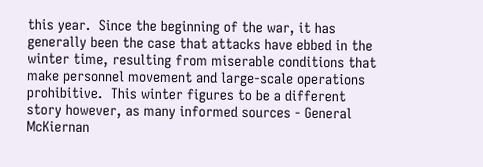this year.  Since the beginning of the war, it has generally been the case that attacks have ebbed in the winter time, resulting from miserable conditions that make personnel movement and large-scale operations prohibitive.  This winter figures to be a different story however, as many informed sources - General McKiernan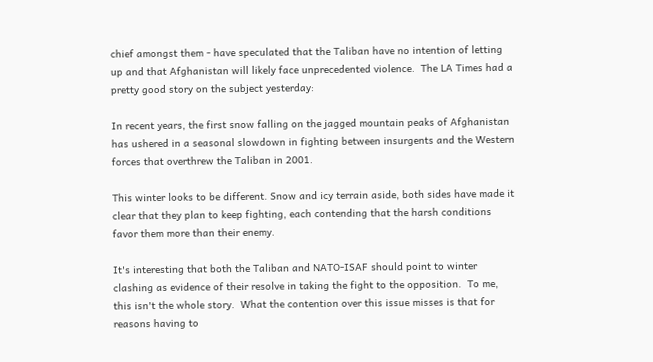chief amongst them - have speculated that the Taliban have no intention of letting up and that Afghanistan will likely face unprecedented violence.  The LA Times had a pretty good story on the subject yesterday:

In recent years, the first snow falling on the jagged mountain peaks of Afghanistan has ushered in a seasonal slowdown in fighting between insurgents and the Western forces that overthrew the Taliban in 2001.

This winter looks to be different. Snow and icy terrain aside, both sides have made it clear that they plan to keep fighting, each contending that the harsh conditions favor them more than their enemy.

It's interesting that both the Taliban and NATO-ISAF should point to winter clashing as evidence of their resolve in taking the fight to the opposition.  To me, this isn't the whole story.  What the contention over this issue misses is that for reasons having to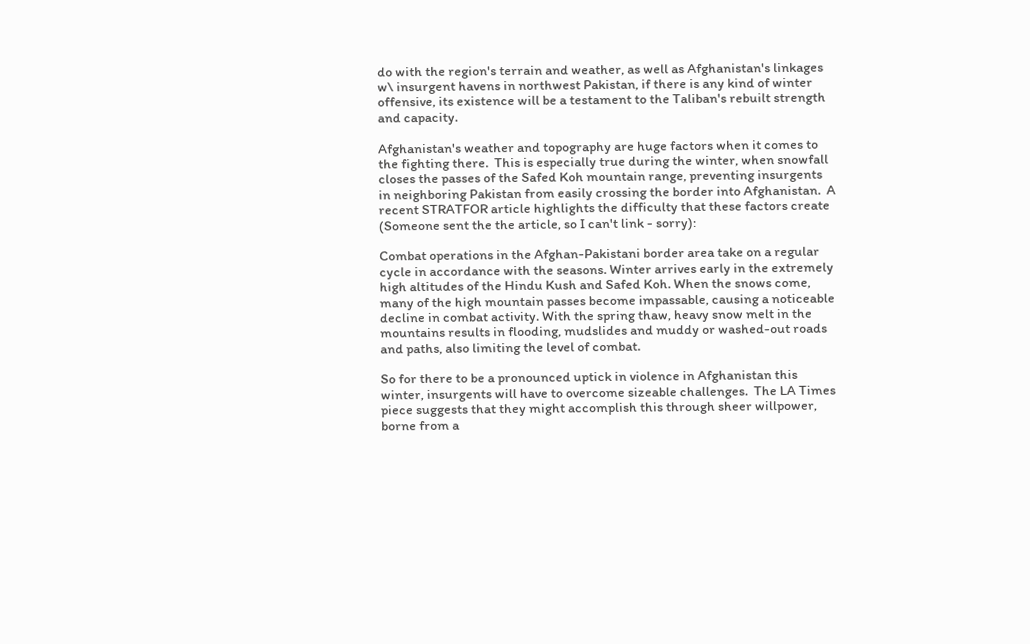do with the region's terrain and weather, as well as Afghanistan's linkages w\ insurgent havens in northwest Pakistan, if there is any kind of winter offensive, its existence will be a testament to the Taliban's rebuilt strength and capacity.

Afghanistan's weather and topography are huge factors when it comes to the fighting there.  This is especially true during the winter, when snowfall closes the passes of the Safed Koh mountain range, preventing insurgents in neighboring Pakistan from easily crossing the border into Afghanistan.  A recent STRATFOR article highlights the difficulty that these factors create (Someone sent the the article, so I can't link - sorry):

Combat operations in the Afghan-Pakistani border area take on a regular cycle in accordance with the seasons. Winter arrives early in the extremely high altitudes of the Hindu Kush and Safed Koh. When the snows come, many of the high mountain passes become impassable, causing a noticeable decline in combat activity. With the spring thaw, heavy snow melt in the mountains results in flooding, mudslides and muddy or washed-out roads and paths, also limiting the level of combat.

So for there to be a pronounced uptick in violence in Afghanistan this winter, insurgents will have to overcome sizeable challenges.  The LA Times piece suggests that they might accomplish this through sheer willpower, borne from a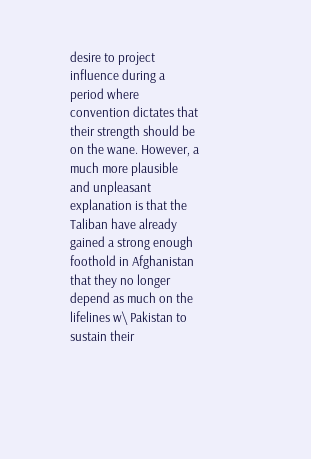desire to project influence during a period where convention dictates that their strength should be on the wane. However, a much more plausible and unpleasant explanation is that the Taliban have already gained a strong enough foothold in Afghanistan that they no longer depend as much on the lifelines w\ Pakistan to sustain their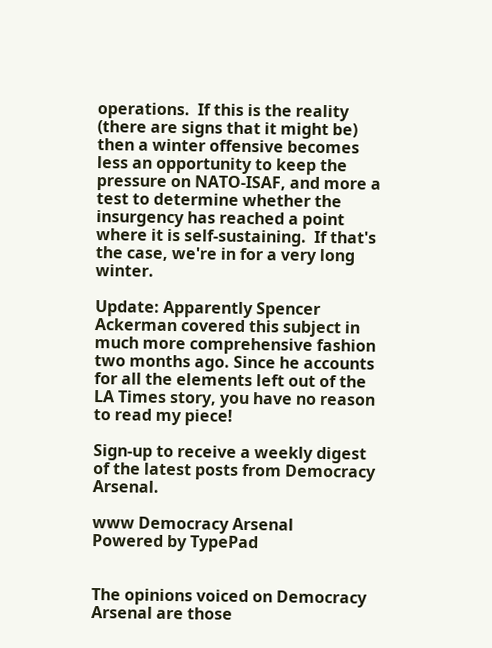operations.  If this is the reality (there are signs that it might be) then a winter offensive becomes less an opportunity to keep the pressure on NATO-ISAF, and more a test to determine whether the insurgency has reached a point where it is self-sustaining.  If that's the case, we're in for a very long winter.

Update: Apparently Spencer Ackerman covered this subject in much more comprehensive fashion two months ago. Since he accounts for all the elements left out of the LA Times story, you have no reason to read my piece!

Sign-up to receive a weekly digest of the latest posts from Democracy Arsenal.

www Democracy Arsenal
Powered by TypePad


The opinions voiced on Democracy Arsenal are those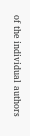of the individual authors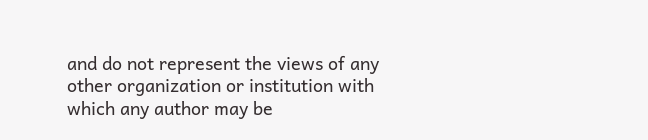and do not represent the views of any other organization or institution with which any author may be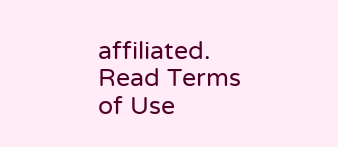affiliated.
Read Terms of Use